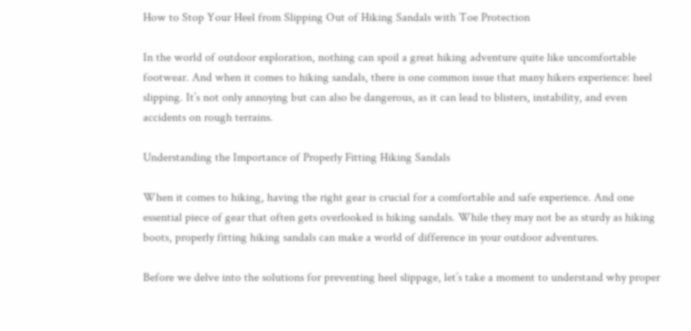How to Stop Your Heel from Slipping Out of Hiking Sandals with Toe Protection

In the world of outdoor exploration, nothing can spoil a great hiking adventure quite like uncomfortable footwear. And when it comes to hiking sandals, there is one common issue that many hikers experience: heel slipping. It’s not only annoying but can also be dangerous, as it can lead to blisters, instability, and even accidents on rough terrains.

Understanding the Importance of Properly Fitting Hiking Sandals

When it comes to hiking, having the right gear is crucial for a comfortable and safe experience. And one essential piece of gear that often gets overlooked is hiking sandals. While they may not be as sturdy as hiking boots, properly fitting hiking sandals can make a world of difference in your outdoor adventures.

Before we delve into the solutions for preventing heel slippage, let’s take a moment to understand why proper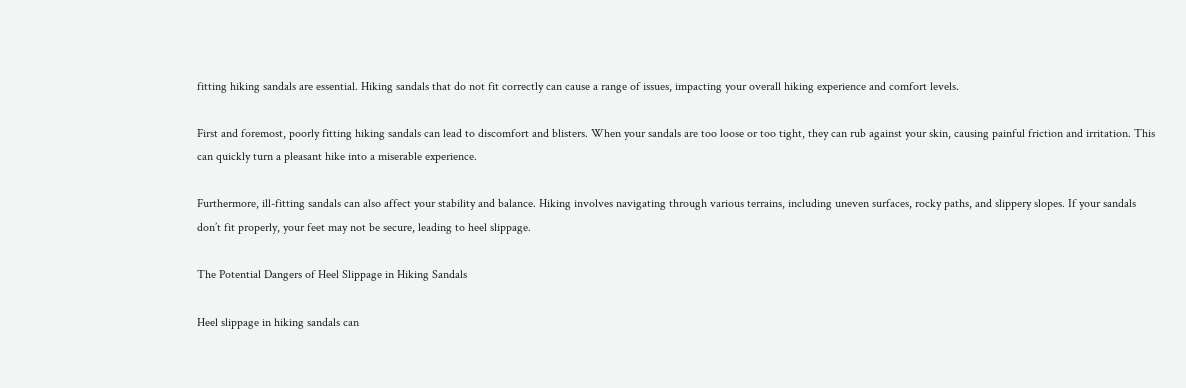fitting hiking sandals are essential. Hiking sandals that do not fit correctly can cause a range of issues, impacting your overall hiking experience and comfort levels.

First and foremost, poorly fitting hiking sandals can lead to discomfort and blisters. When your sandals are too loose or too tight, they can rub against your skin, causing painful friction and irritation. This can quickly turn a pleasant hike into a miserable experience.

Furthermore, ill-fitting sandals can also affect your stability and balance. Hiking involves navigating through various terrains, including uneven surfaces, rocky paths, and slippery slopes. If your sandals don’t fit properly, your feet may not be secure, leading to heel slippage.

The Potential Dangers of Heel Slippage in Hiking Sandals

Heel slippage in hiking sandals can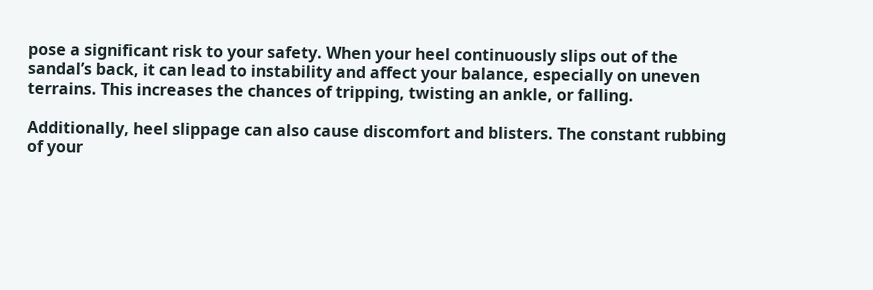pose a significant risk to your safety. When your heel continuously slips out of the sandal’s back, it can lead to instability and affect your balance, especially on uneven terrains. This increases the chances of tripping, twisting an ankle, or falling.

Additionally, heel slippage can also cause discomfort and blisters. The constant rubbing of your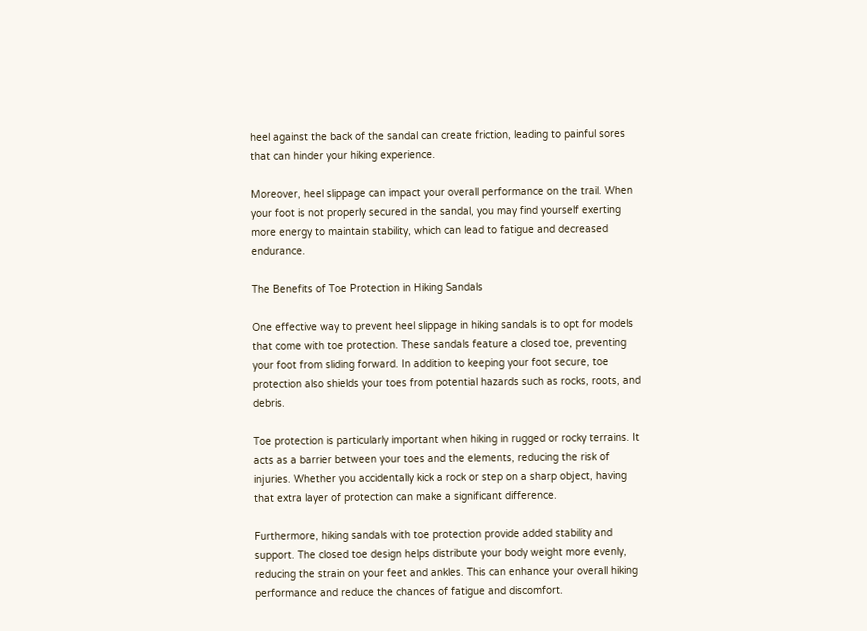heel against the back of the sandal can create friction, leading to painful sores that can hinder your hiking experience.

Moreover, heel slippage can impact your overall performance on the trail. When your foot is not properly secured in the sandal, you may find yourself exerting more energy to maintain stability, which can lead to fatigue and decreased endurance.

The Benefits of Toe Protection in Hiking Sandals

One effective way to prevent heel slippage in hiking sandals is to opt for models that come with toe protection. These sandals feature a closed toe, preventing your foot from sliding forward. In addition to keeping your foot secure, toe protection also shields your toes from potential hazards such as rocks, roots, and debris.

Toe protection is particularly important when hiking in rugged or rocky terrains. It acts as a barrier between your toes and the elements, reducing the risk of injuries. Whether you accidentally kick a rock or step on a sharp object, having that extra layer of protection can make a significant difference.

Furthermore, hiking sandals with toe protection provide added stability and support. The closed toe design helps distribute your body weight more evenly, reducing the strain on your feet and ankles. This can enhance your overall hiking performance and reduce the chances of fatigue and discomfort.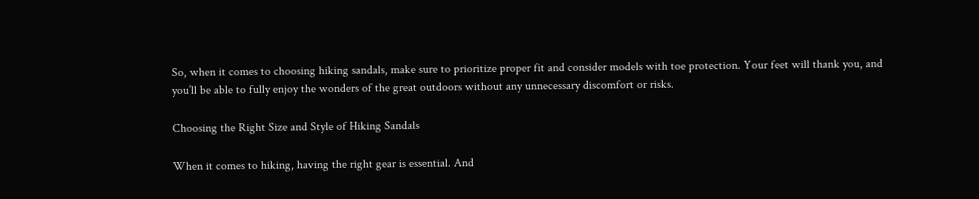So, when it comes to choosing hiking sandals, make sure to prioritize proper fit and consider models with toe protection. Your feet will thank you, and you’ll be able to fully enjoy the wonders of the great outdoors without any unnecessary discomfort or risks.

Choosing the Right Size and Style of Hiking Sandals

When it comes to hiking, having the right gear is essential. And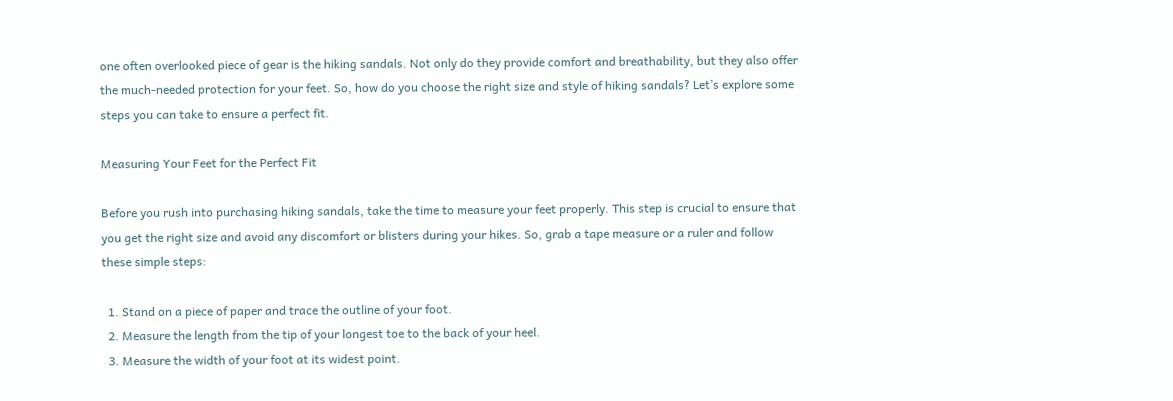one often overlooked piece of gear is the hiking sandals. Not only do they provide comfort and breathability, but they also offer the much-needed protection for your feet. So, how do you choose the right size and style of hiking sandals? Let’s explore some steps you can take to ensure a perfect fit.

Measuring Your Feet for the Perfect Fit

Before you rush into purchasing hiking sandals, take the time to measure your feet properly. This step is crucial to ensure that you get the right size and avoid any discomfort or blisters during your hikes. So, grab a tape measure or a ruler and follow these simple steps:

  1. Stand on a piece of paper and trace the outline of your foot.
  2. Measure the length from the tip of your longest toe to the back of your heel.
  3. Measure the width of your foot at its widest point.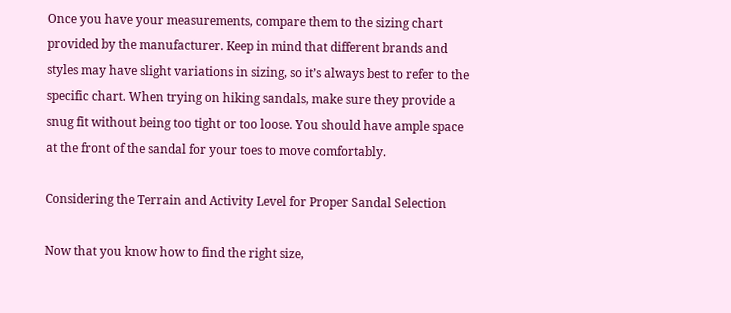Once you have your measurements, compare them to the sizing chart provided by the manufacturer. Keep in mind that different brands and styles may have slight variations in sizing, so it’s always best to refer to the specific chart. When trying on hiking sandals, make sure they provide a snug fit without being too tight or too loose. You should have ample space at the front of the sandal for your toes to move comfortably.

Considering the Terrain and Activity Level for Proper Sandal Selection

Now that you know how to find the right size,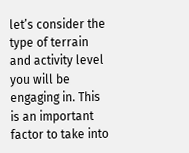let’s consider the type of terrain and activity level you will be engaging in. This is an important factor to take into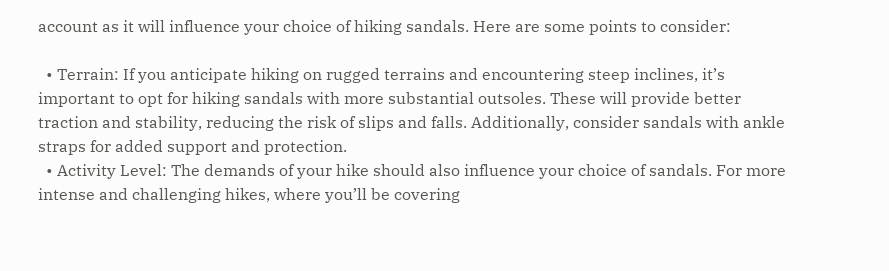account as it will influence your choice of hiking sandals. Here are some points to consider:

  • Terrain: If you anticipate hiking on rugged terrains and encountering steep inclines, it’s important to opt for hiking sandals with more substantial outsoles. These will provide better traction and stability, reducing the risk of slips and falls. Additionally, consider sandals with ankle straps for added support and protection.
  • Activity Level: The demands of your hike should also influence your choice of sandals. For more intense and challenging hikes, where you’ll be covering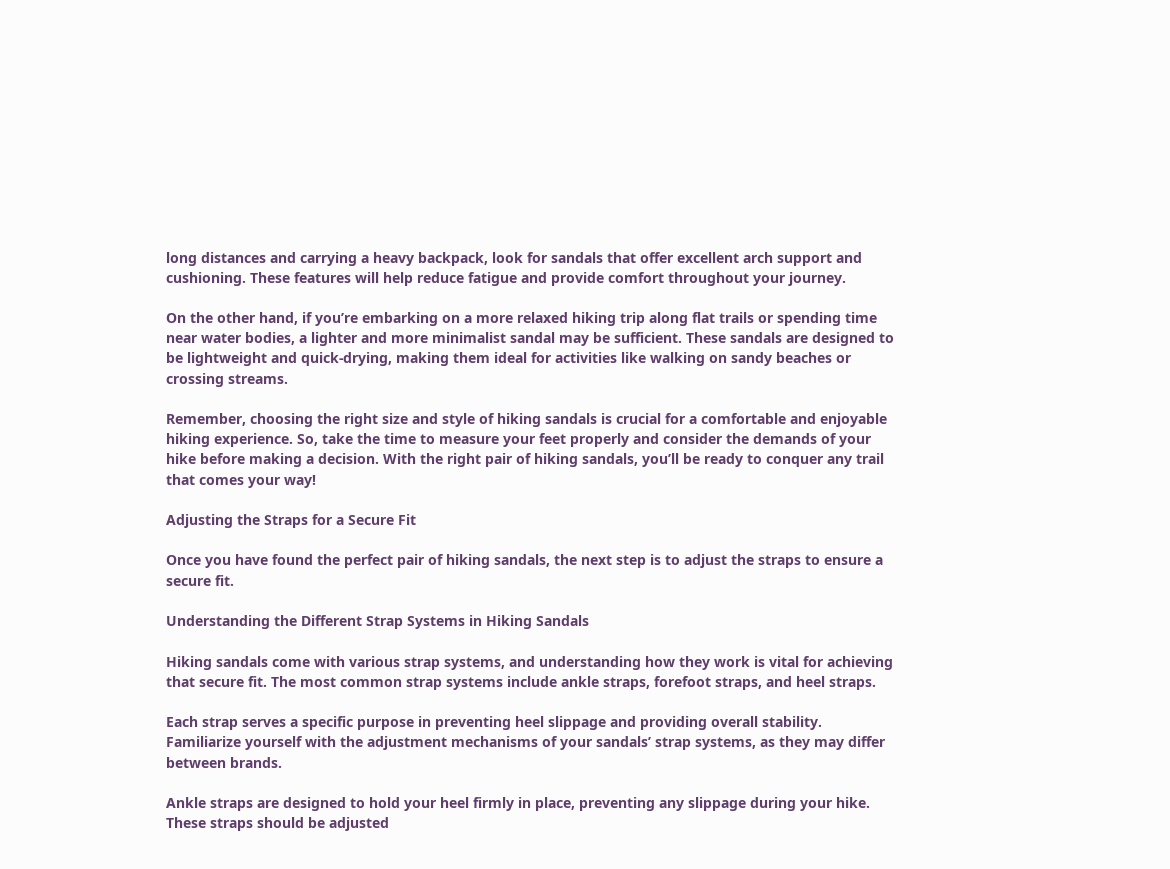long distances and carrying a heavy backpack, look for sandals that offer excellent arch support and cushioning. These features will help reduce fatigue and provide comfort throughout your journey.

On the other hand, if you’re embarking on a more relaxed hiking trip along flat trails or spending time near water bodies, a lighter and more minimalist sandal may be sufficient. These sandals are designed to be lightweight and quick-drying, making them ideal for activities like walking on sandy beaches or crossing streams.

Remember, choosing the right size and style of hiking sandals is crucial for a comfortable and enjoyable hiking experience. So, take the time to measure your feet properly and consider the demands of your hike before making a decision. With the right pair of hiking sandals, you’ll be ready to conquer any trail that comes your way!

Adjusting the Straps for a Secure Fit

Once you have found the perfect pair of hiking sandals, the next step is to adjust the straps to ensure a secure fit.

Understanding the Different Strap Systems in Hiking Sandals

Hiking sandals come with various strap systems, and understanding how they work is vital for achieving that secure fit. The most common strap systems include ankle straps, forefoot straps, and heel straps.

Each strap serves a specific purpose in preventing heel slippage and providing overall stability. Familiarize yourself with the adjustment mechanisms of your sandals’ strap systems, as they may differ between brands.

Ankle straps are designed to hold your heel firmly in place, preventing any slippage during your hike. These straps should be adjusted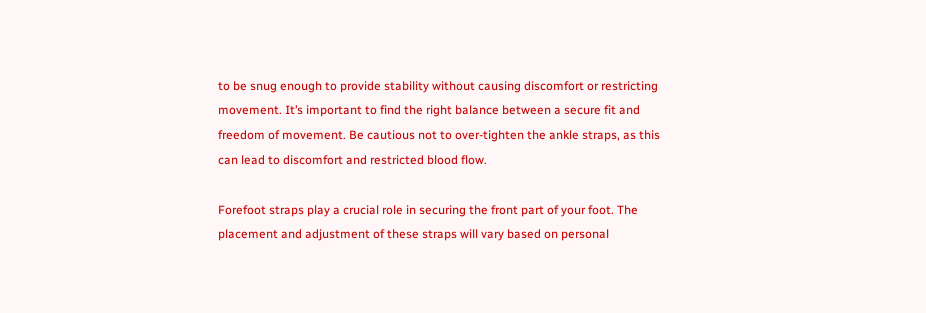to be snug enough to provide stability without causing discomfort or restricting movement. It’s important to find the right balance between a secure fit and freedom of movement. Be cautious not to over-tighten the ankle straps, as this can lead to discomfort and restricted blood flow.

Forefoot straps play a crucial role in securing the front part of your foot. The placement and adjustment of these straps will vary based on personal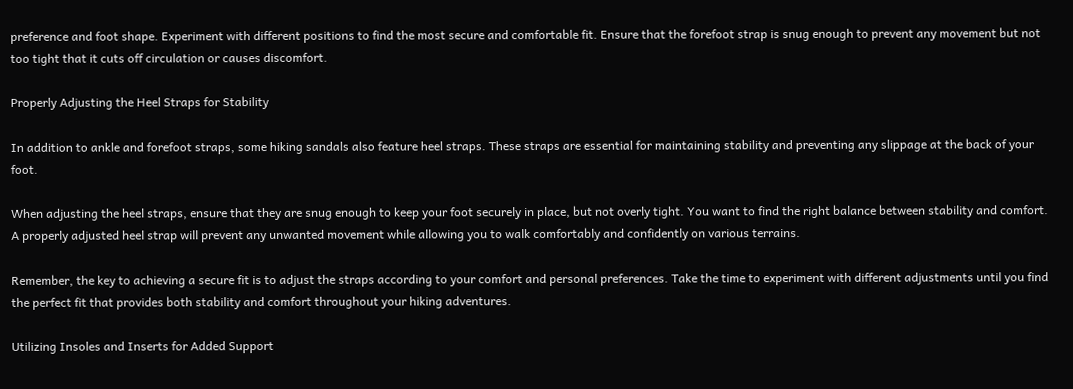preference and foot shape. Experiment with different positions to find the most secure and comfortable fit. Ensure that the forefoot strap is snug enough to prevent any movement but not too tight that it cuts off circulation or causes discomfort.

Properly Adjusting the Heel Straps for Stability

In addition to ankle and forefoot straps, some hiking sandals also feature heel straps. These straps are essential for maintaining stability and preventing any slippage at the back of your foot.

When adjusting the heel straps, ensure that they are snug enough to keep your foot securely in place, but not overly tight. You want to find the right balance between stability and comfort. A properly adjusted heel strap will prevent any unwanted movement while allowing you to walk comfortably and confidently on various terrains.

Remember, the key to achieving a secure fit is to adjust the straps according to your comfort and personal preferences. Take the time to experiment with different adjustments until you find the perfect fit that provides both stability and comfort throughout your hiking adventures.

Utilizing Insoles and Inserts for Added Support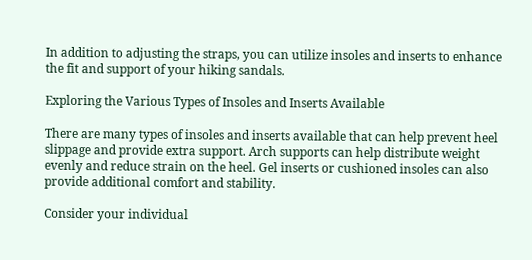In addition to adjusting the straps, you can utilize insoles and inserts to enhance the fit and support of your hiking sandals.

Exploring the Various Types of Insoles and Inserts Available

There are many types of insoles and inserts available that can help prevent heel slippage and provide extra support. Arch supports can help distribute weight evenly and reduce strain on the heel. Gel inserts or cushioned insoles can also provide additional comfort and stability.

Consider your individual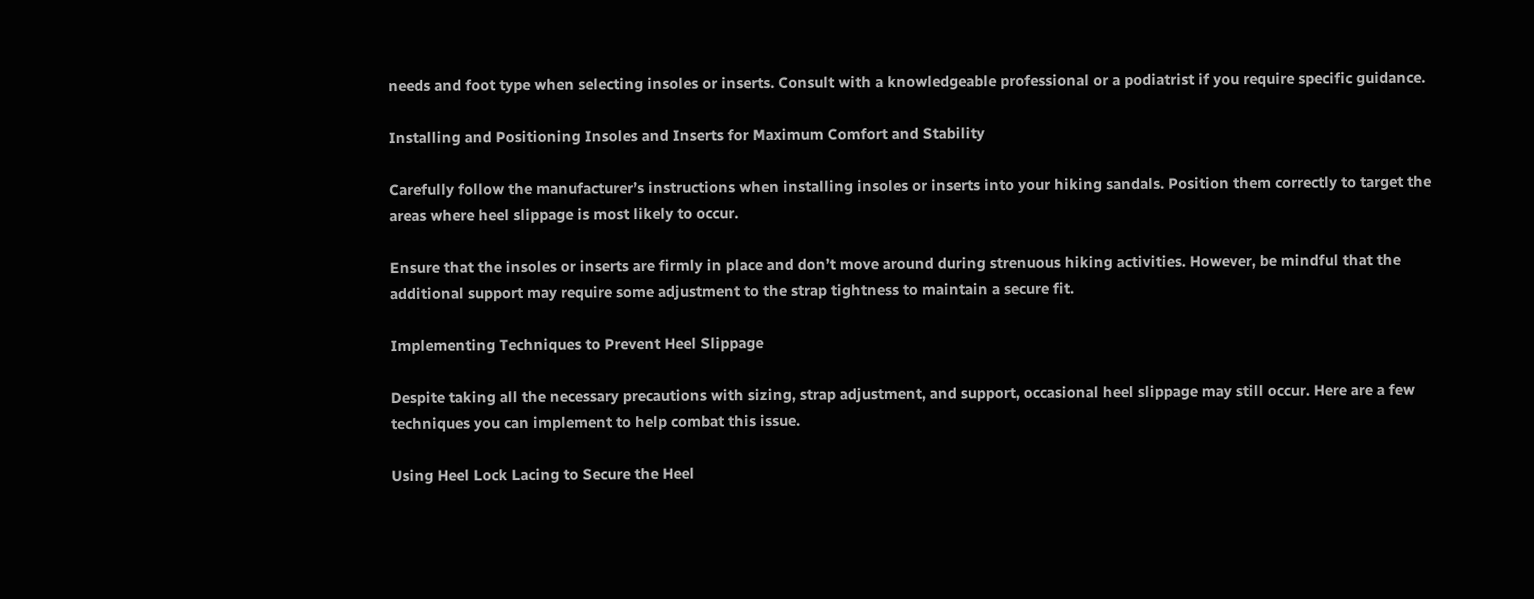needs and foot type when selecting insoles or inserts. Consult with a knowledgeable professional or a podiatrist if you require specific guidance.

Installing and Positioning Insoles and Inserts for Maximum Comfort and Stability

Carefully follow the manufacturer’s instructions when installing insoles or inserts into your hiking sandals. Position them correctly to target the areas where heel slippage is most likely to occur.

Ensure that the insoles or inserts are firmly in place and don’t move around during strenuous hiking activities. However, be mindful that the additional support may require some adjustment to the strap tightness to maintain a secure fit.

Implementing Techniques to Prevent Heel Slippage

Despite taking all the necessary precautions with sizing, strap adjustment, and support, occasional heel slippage may still occur. Here are a few techniques you can implement to help combat this issue.

Using Heel Lock Lacing to Secure the Heel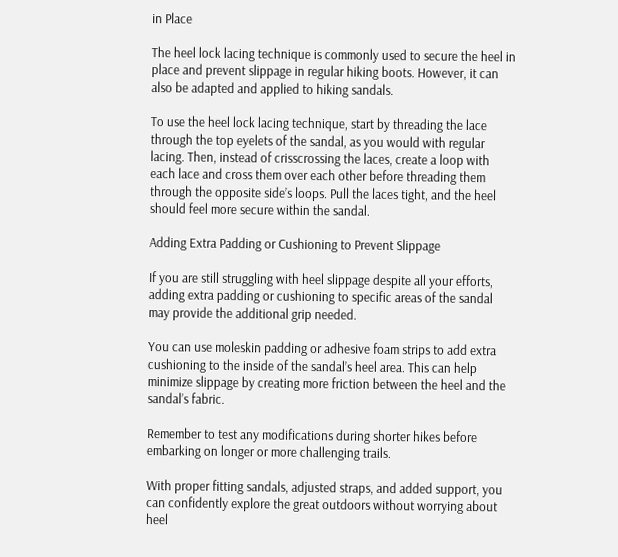in Place

The heel lock lacing technique is commonly used to secure the heel in place and prevent slippage in regular hiking boots. However, it can also be adapted and applied to hiking sandals.

To use the heel lock lacing technique, start by threading the lace through the top eyelets of the sandal, as you would with regular lacing. Then, instead of crisscrossing the laces, create a loop with each lace and cross them over each other before threading them through the opposite side’s loops. Pull the laces tight, and the heel should feel more secure within the sandal.

Adding Extra Padding or Cushioning to Prevent Slippage

If you are still struggling with heel slippage despite all your efforts, adding extra padding or cushioning to specific areas of the sandal may provide the additional grip needed.

You can use moleskin padding or adhesive foam strips to add extra cushioning to the inside of the sandal’s heel area. This can help minimize slippage by creating more friction between the heel and the sandal’s fabric.

Remember to test any modifications during shorter hikes before embarking on longer or more challenging trails.

With proper fitting sandals, adjusted straps, and added support, you can confidently explore the great outdoors without worrying about heel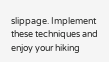slippage. Implement these techniques and enjoy your hiking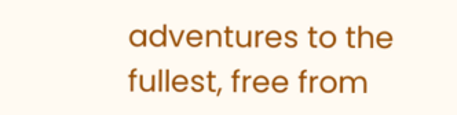adventures to the fullest, free from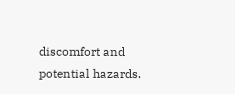discomfort and potential hazards.